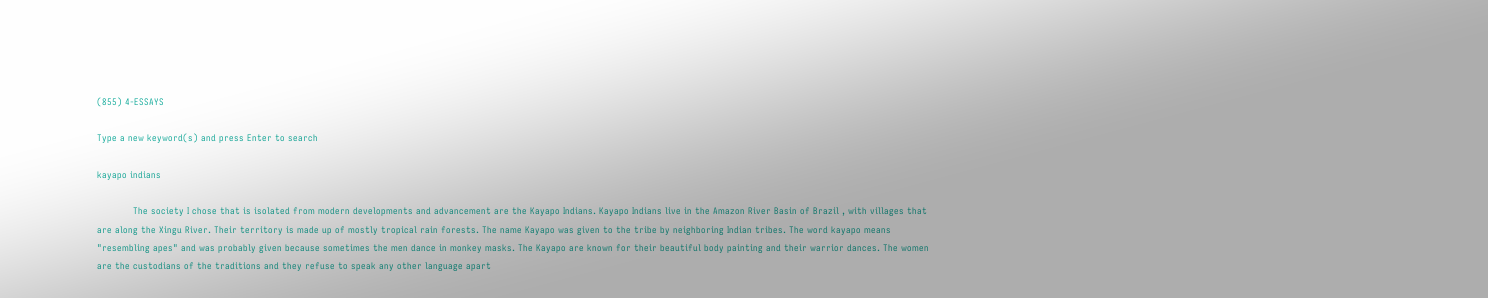(855) 4-ESSAYS

Type a new keyword(s) and press Enter to search

kayapo indians

            The society I chose that is isolated from modern developments and advancement are the Kayapo Indians. Kayapo Indians live in the Amazon River Basin of Brazil , with villages that are along the Xingu River. Their territory is made up of mostly tropical rain forests. The name Kayapo was given to the tribe by neighboring Indian tribes. The word kayapo means "resembling apes" and was probably given because sometimes the men dance in monkey masks. The Kayapo are known for their beautiful body painting and their warrior dances. The women are the custodians of the traditions and they refuse to speak any other language apart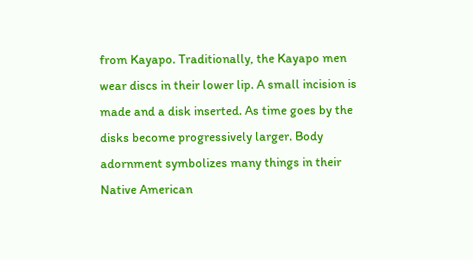from Kayapo. Traditionally, the Kayapo men wear discs in their lower lip. A small incision is made and a disk inserted. As time goes by the disks become progressively larger. Body adornment symbolizes many things in their Native American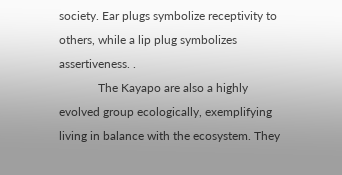society. Ear plugs symbolize receptivity to others, while a lip plug symbolizes assertiveness. .
             The Kayapo are also a highly evolved group ecologically, exemplifying living in balance with the ecosystem. They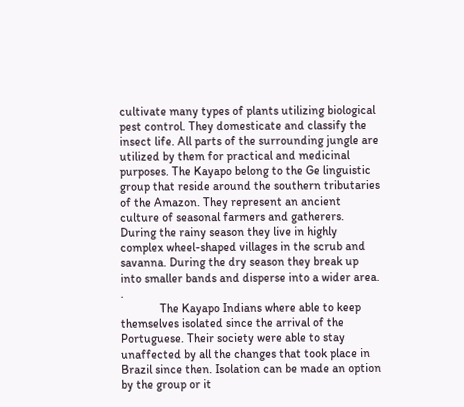cultivate many types of plants utilizing biological pest control. They domesticate and classify the insect life. All parts of the surrounding jungle are utilized by them for practical and medicinal purposes. The Kayapo belong to the Ge linguistic group that reside around the southern tributaries of the Amazon. They represent an ancient culture of seasonal farmers and gatherers. During the rainy season they live in highly complex wheel-shaped villages in the scrub and savanna. During the dry season they break up into smaller bands and disperse into a wider area. .
             The Kayapo Indians where able to keep themselves isolated since the arrival of the Portuguese. Their society were able to stay unaffected by all the changes that took place in Brazil since then. Isolation can be made an option by the group or it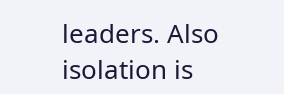leaders. Also isolation is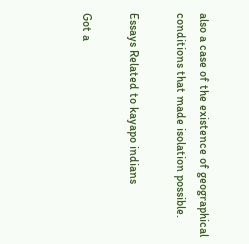also a case of the existence of geographical conditions that made isolation possible.

Essays Related to kayapo indians

Got a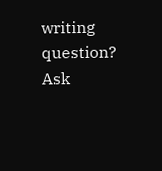writing question? Ask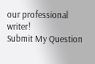our professional writer!
Submit My Question